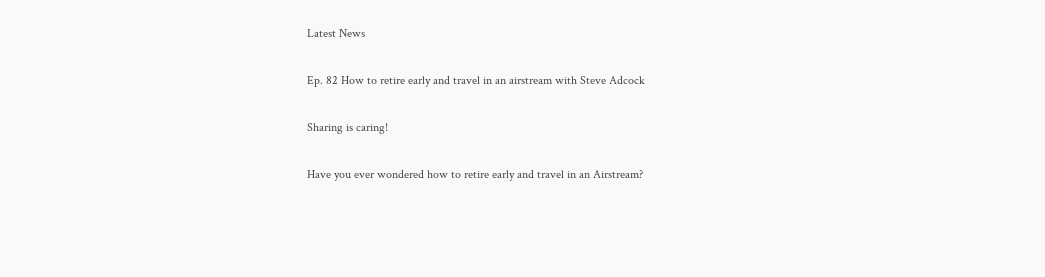Latest News

Ep. 82 How to retire early and travel in an airstream with Steve Adcock

Sharing is caring!

Have you ever wondered how to retire early and travel in an Airstream?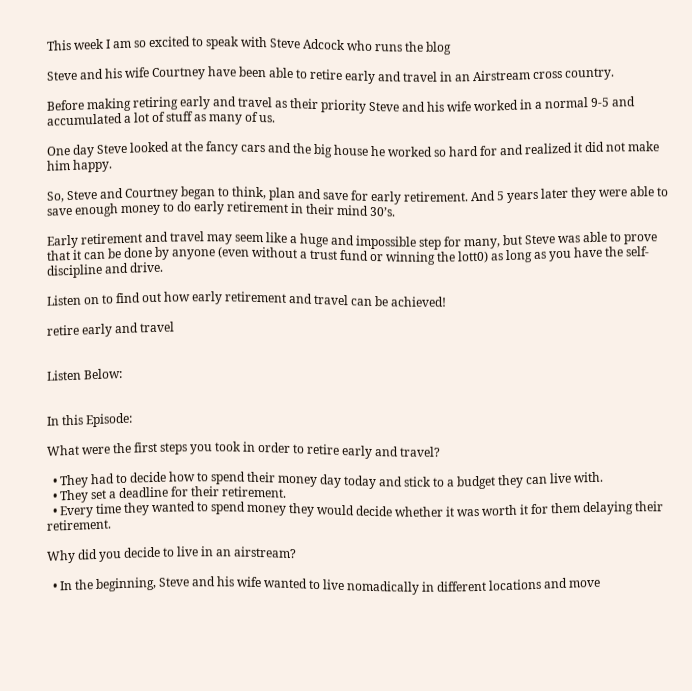This week I am so excited to speak with Steve Adcock who runs the blog

Steve and his wife Courtney have been able to retire early and travel in an Airstream cross country.

Before making retiring early and travel as their priority Steve and his wife worked in a normal 9-5 and accumulated a lot of stuff as many of us.

One day Steve looked at the fancy cars and the big house he worked so hard for and realized it did not make him happy.

So, Steve and Courtney began to think, plan and save for early retirement. And 5 years later they were able to save enough money to do early retirement in their mind 30’s.

Early retirement and travel may seem like a huge and impossible step for many, but Steve was able to prove that it can be done by anyone (even without a trust fund or winning the lott0) as long as you have the self-discipline and drive.

Listen on to find out how early retirement and travel can be achieved!

retire early and travel


Listen Below:


In this Episode:

What were the first steps you took in order to retire early and travel?

  • They had to decide how to spend their money day today and stick to a budget they can live with.
  • They set a deadline for their retirement.
  • Every time they wanted to spend money they would decide whether it was worth it for them delaying their retirement.

Why did you decide to live in an airstream?

  • In the beginning, Steve and his wife wanted to live nomadically in different locations and move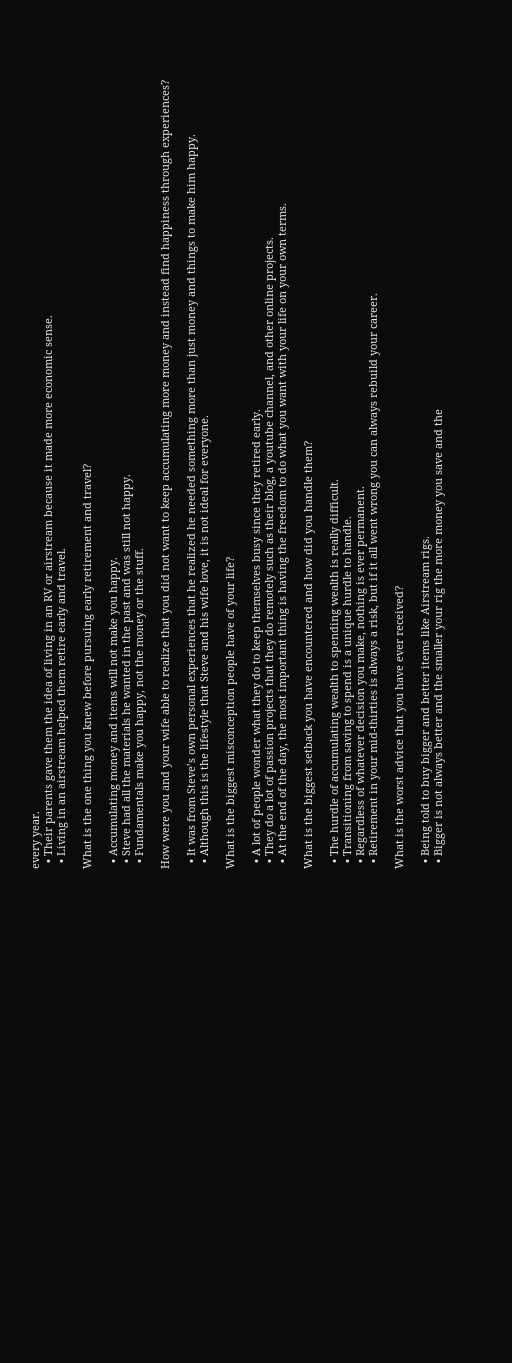every year.
  • Their parents gave them the idea of living in an RV or airstream because it made more economic sense.
  • Living in an airstream helped them retire early and travel.

What is the one thing you knew before pursuing early retirement and travel?

  • Accumulating money and items will not make you happy.
  • Steve had all the materials he wanted in the past and was still not happy.
  • Fundamentals make you happy, not the money or the stuff.

How were you and your wife able to realize that you did not want to keep accumulating more money and instead find happiness through experiences?

  • It was from Steve’s own personal experiences that he realized he needed something more than just money and things to make him happy.
  • Although this is the lifestyle that Steve and his wife love, it is not ideal for everyone.

What is the biggest misconception people have of your life?

  • A lot of people wonder what they do to keep themselves busy since they retired early.
  • They do a lot of passion projects that they do remotely such as their blog, a youtube channel, and other online projects.
  • At the end of the day, the most important thing is having the freedom to do what you want with your life on your own terms.

What is the biggest setback you have encountered and how did you handle them?

  • The hurdle of accumulating wealth to spending wealth is really difficult.
  • Transitioning from saving to spend is a unique hurdle to handle.
  • Regardless of whatever decision you make, nothing is ever permanent.
  • Retirement in your mid-thirties is always a risk, but if it all went wrong you can always rebuild your career.

What is the worst advice that you have ever received?

  • Being told to buy bigger and better items like Airstream rigs.
  • Bigger is not always better and the smaller your rig the more money you save and the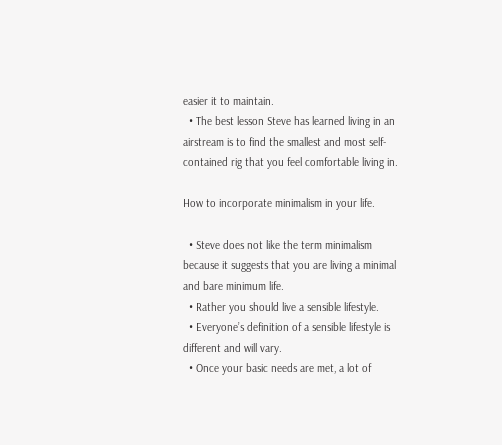easier it to maintain.
  • The best lesson Steve has learned living in an airstream is to find the smallest and most self-contained rig that you feel comfortable living in.

How to incorporate minimalism in your life.

  • Steve does not like the term minimalism because it suggests that you are living a minimal and bare minimum life.
  • Rather you should live a sensible lifestyle.
  • Everyone’s definition of a sensible lifestyle is different and will vary.
  • Once your basic needs are met, a lot of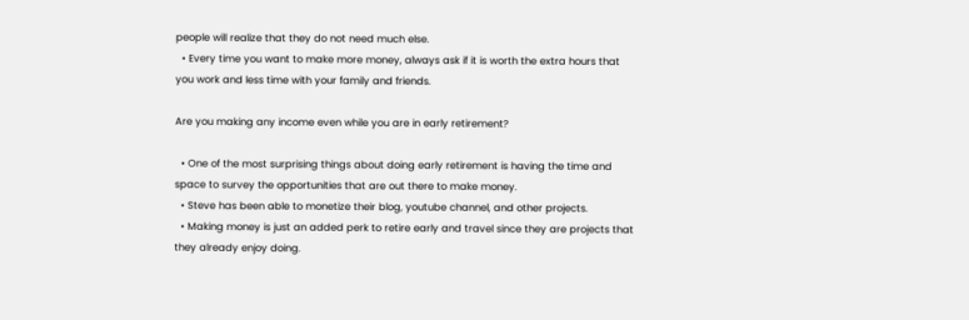people will realize that they do not need much else.
  • Every time you want to make more money, always ask if it is worth the extra hours that you work and less time with your family and friends.

Are you making any income even while you are in early retirement?

  • One of the most surprising things about doing early retirement is having the time and space to survey the opportunities that are out there to make money.
  • Steve has been able to monetize their blog, youtube channel, and other projects.
  • Making money is just an added perk to retire early and travel since they are projects that they already enjoy doing.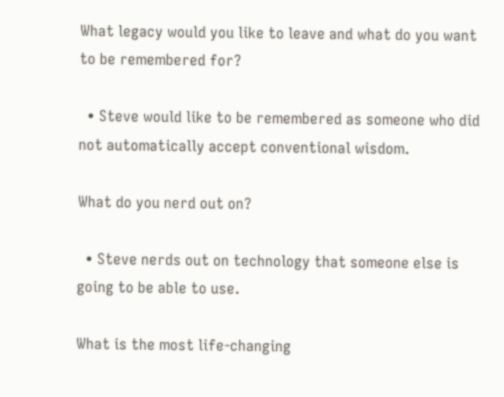What legacy would you like to leave and what do you want to be remembered for?

  • Steve would like to be remembered as someone who did not automatically accept conventional wisdom.

What do you nerd out on?

  • Steve nerds out on technology that someone else is going to be able to use.

What is the most life-changing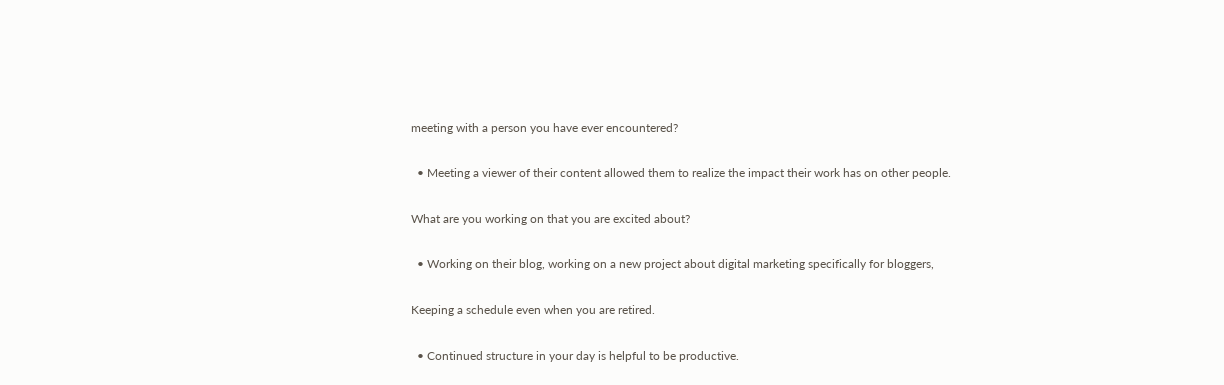meeting with a person you have ever encountered?

  • Meeting a viewer of their content allowed them to realize the impact their work has on other people.

What are you working on that you are excited about?

  • Working on their blog, working on a new project about digital marketing specifically for bloggers,

Keeping a schedule even when you are retired.

  • Continued structure in your day is helpful to be productive.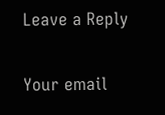Leave a Reply

Your email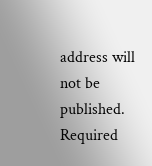address will not be published. Required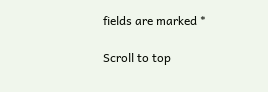fields are marked *

Scroll to top